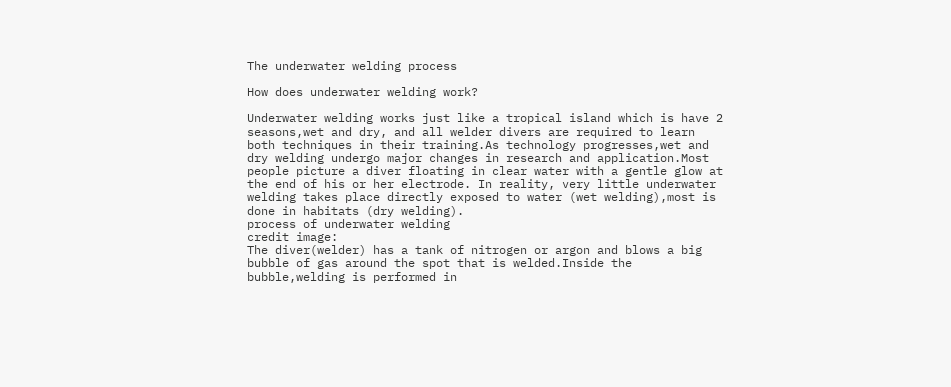The underwater welding process

How does underwater welding work?

Underwater welding works just like a tropical island which is have 2 seasons,wet and dry, and all welder divers are required to learn both techniques in their training.As technology progresses,wet and dry welding undergo major changes in research and application.Most people picture a diver floating in clear water with a gentle glow at the end of his or her electrode. In reality, very little underwater welding takes place directly exposed to water (wet welding),most is done in habitats (dry welding).
process of underwater welding
credit image:
The diver(welder) has a tank of nitrogen or argon and blows a big bubble of gas around the spot that is welded.Inside the bubble,welding is performed in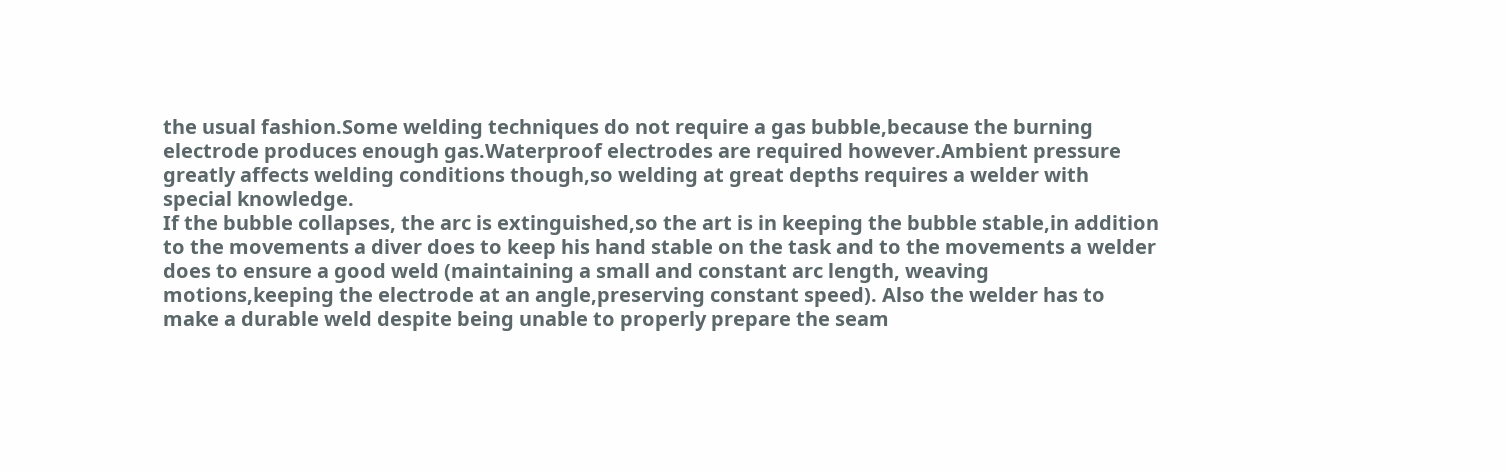the usual fashion.Some welding techniques do not require a gas bubble,because the burning electrode produces enough gas.Waterproof electrodes are required however.Ambient pressure greatly affects welding conditions though,so welding at great depths requires a welder with special knowledge.
If the bubble collapses, the arc is extinguished,so the art is in keeping the bubble stable,in addition to the movements a diver does to keep his hand stable on the task and to the movements a welder does to ensure a good weld (maintaining a small and constant arc length, weaving motions,keeping the electrode at an angle,preserving constant speed). Also the welder has to make a durable weld despite being unable to properly prepare the seam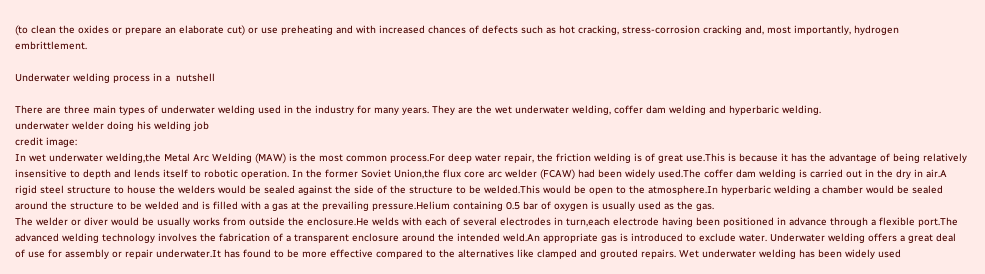(to clean the oxides or prepare an elaborate cut) or use preheating and with increased chances of defects such as hot cracking, stress-corrosion cracking and, most importantly, hydrogen embrittlement.

Underwater welding process in a  nutshell

There are three main types of underwater welding used in the industry for many years. They are the wet underwater welding, coffer dam welding and hyperbaric welding.
underwater welder doing his welding job
credit image:
In wet underwater welding,the Metal Arc Welding (MAW) is the most common process.For deep water repair, the friction welding is of great use.This is because it has the advantage of being relatively insensitive to depth and lends itself to robotic operation. In the former Soviet Union,the flux core arc welder (FCAW) had been widely used.The coffer dam welding is carried out in the dry in air.A rigid steel structure to house the welders would be sealed against the side of the structure to be welded.This would be open to the atmosphere.In hyperbaric welding a chamber would be sealed around the structure to be welded and is filled with a gas at the prevailing pressure.Helium containing 0.5 bar of oxygen is usually used as the gas.
The welder or diver would be usually works from outside the enclosure.He welds with each of several electrodes in turn,each electrode having been positioned in advance through a flexible port.The advanced welding technology involves the fabrication of a transparent enclosure around the intended weld.An appropriate gas is introduced to exclude water. Underwater welding offers a great deal of use for assembly or repair underwater.It has found to be more effective compared to the alternatives like clamped and grouted repairs. Wet underwater welding has been widely used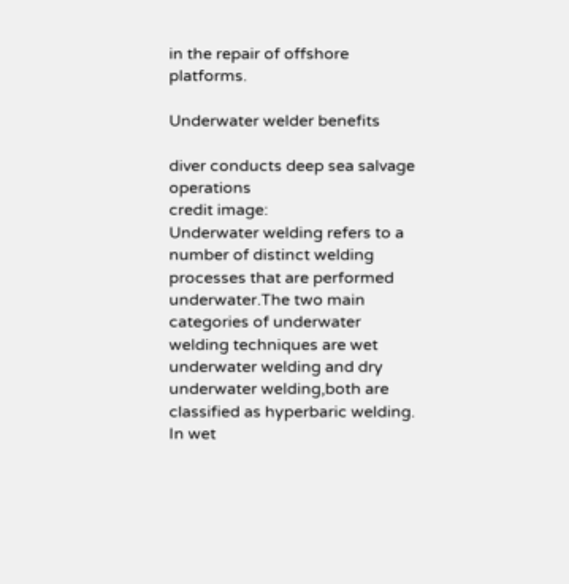in the repair of offshore platforms.

Underwater welder benefits

diver conducts deep sea salvage operations
credit image:
Underwater welding refers to a number of distinct welding processes that are performed underwater.The two main categories of underwater welding techniques are wet underwater welding and dry underwater welding,both are classified as hyperbaric welding.
In wet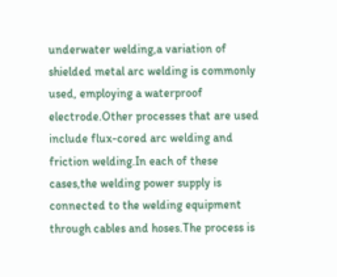underwater welding,a variation of shielded metal arc welding is commonly used, employing a waterproof electrode.Other processes that are used include flux-cored arc welding and friction welding.In each of these cases,the welding power supply is connected to the welding equipment through cables and hoses.The process is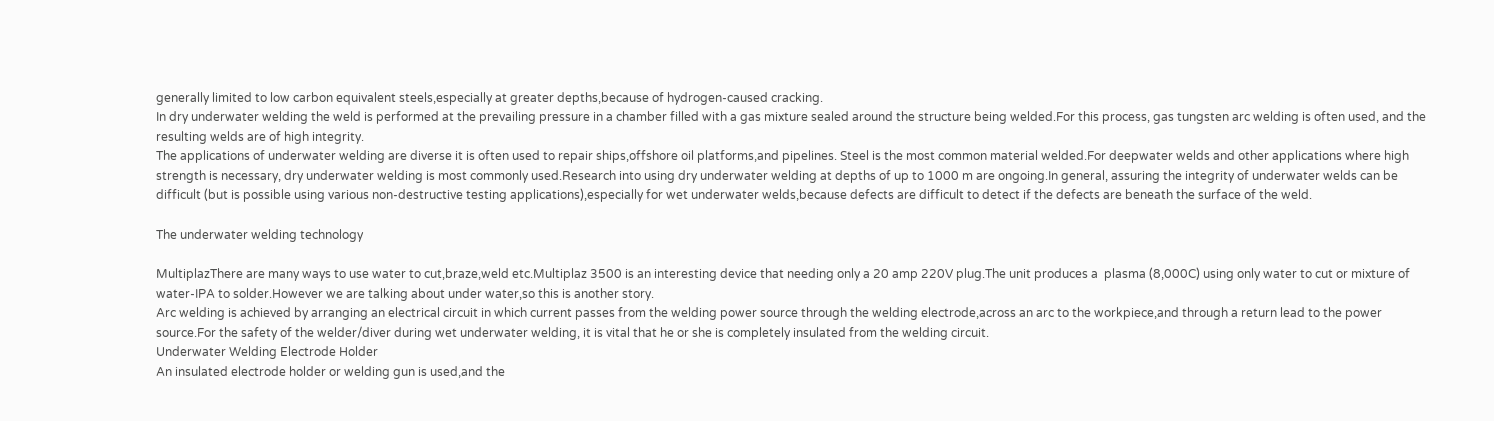generally limited to low carbon equivalent steels,especially at greater depths,because of hydrogen-caused cracking.
In dry underwater welding the weld is performed at the prevailing pressure in a chamber filled with a gas mixture sealed around the structure being welded.For this process, gas tungsten arc welding is often used, and the resulting welds are of high integrity.
The applications of underwater welding are diverse it is often used to repair ships,offshore oil platforms,and pipelines. Steel is the most common material welded.For deepwater welds and other applications where high strength is necessary, dry underwater welding is most commonly used.Research into using dry underwater welding at depths of up to 1000 m are ongoing.In general, assuring the integrity of underwater welds can be difficult (but is possible using various non-destructive testing applications),especially for wet underwater welds,because defects are difficult to detect if the defects are beneath the surface of the weld.

The underwater welding technology

MultiplazThere are many ways to use water to cut,braze,weld etc.Multiplaz 3500 is an interesting device that needing only a 20 amp 220V plug.The unit produces a  plasma (8,000C) using only water to cut or mixture of water-IPA to solder.However we are talking about under water,so this is another story.
Arc welding is achieved by arranging an electrical circuit in which current passes from the welding power source through the welding electrode,across an arc to the workpiece,and through a return lead to the power source.For the safety of the welder/diver during wet underwater welding, it is vital that he or she is completely insulated from the welding circuit.
Underwater Welding Electrode Holder
An insulated electrode holder or welding gun is used,and the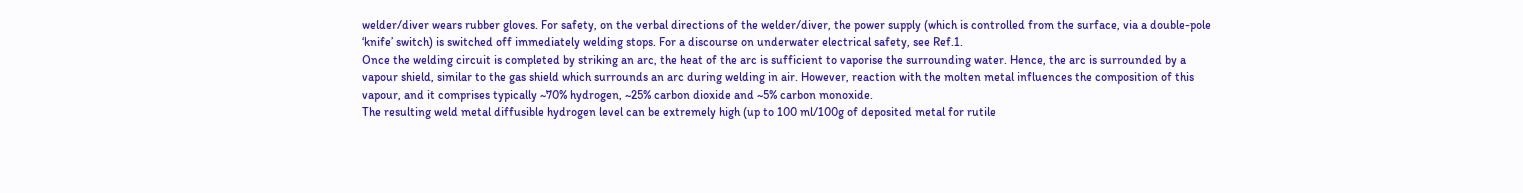welder/diver wears rubber gloves. For safety, on the verbal directions of the welder/diver, the power supply (which is controlled from the surface, via a double-pole ‘knife’ switch) is switched off immediately welding stops. For a discourse on underwater electrical safety, see Ref.1.
Once the welding circuit is completed by striking an arc, the heat of the arc is sufficient to vaporise the surrounding water. Hence, the arc is surrounded by a vapour shield, similar to the gas shield which surrounds an arc during welding in air. However, reaction with the molten metal influences the composition of this vapour, and it comprises typically ~70% hydrogen, ~25% carbon dioxide and ~5% carbon monoxide.
The resulting weld metal diffusible hydrogen level can be extremely high (up to 100 ml/100g of deposited metal for rutile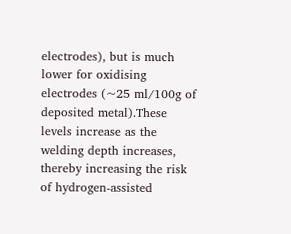electrodes), but is much lower for oxidising electrodes (~25 ml/100g of deposited metal).These levels increase as the welding depth increases, thereby increasing the risk of hydrogen-assisted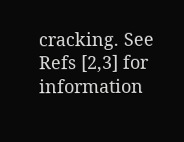cracking. See Refs [2,3] for information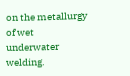on the metallurgy of wet underwater welding.